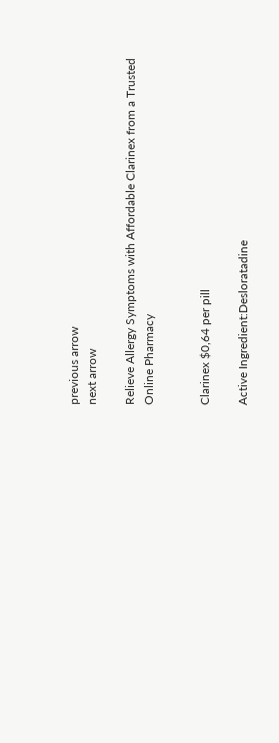previous arrow
next arrow

Relieve Allergy Symptoms with Affordable Clarinex from a Trusted Online Pharmacy


Clarinex $0,64 per pill

Active Ingredient:Desloratadine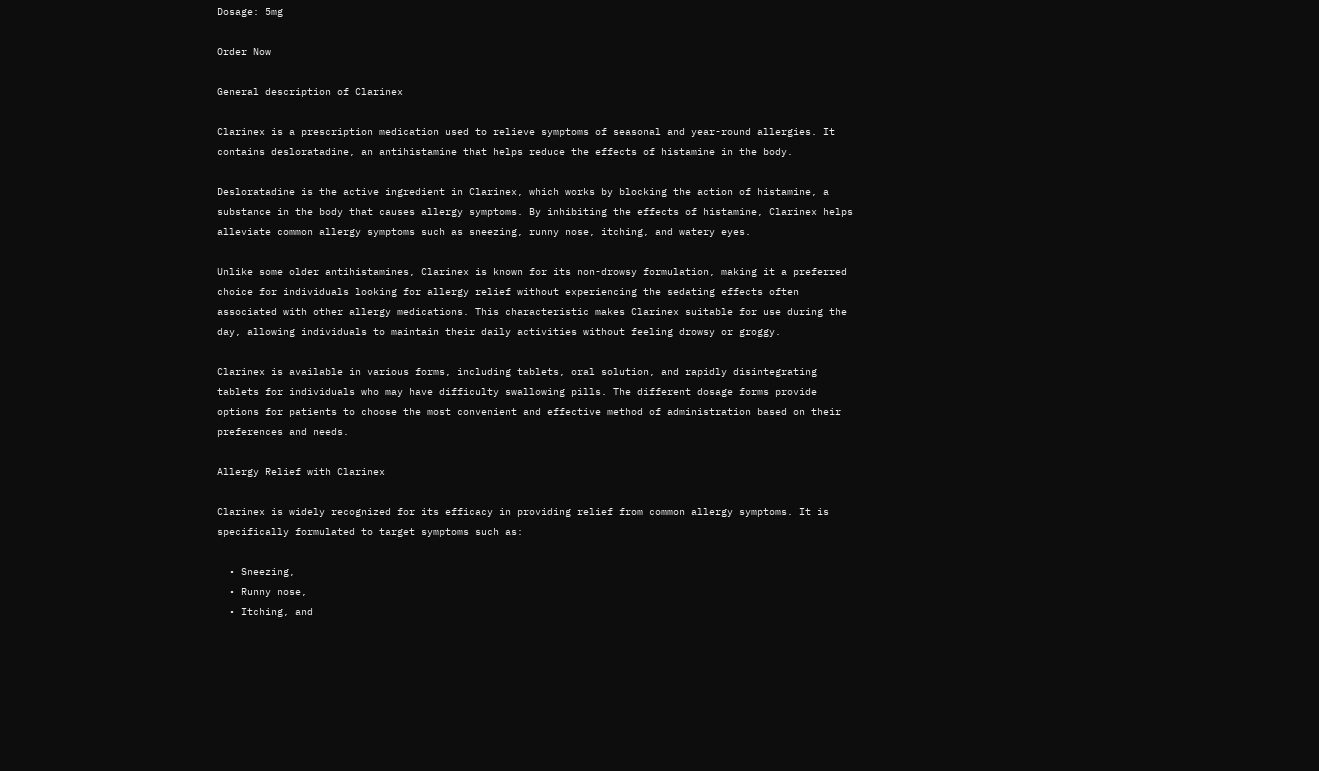Dosage: 5mg

Order Now

General description of Clarinex

Clarinex is a prescription medication used to relieve symptoms of seasonal and year-round allergies. It contains desloratadine, an antihistamine that helps reduce the effects of histamine in the body.

Desloratadine is the active ingredient in Clarinex, which works by blocking the action of histamine, a substance in the body that causes allergy symptoms. By inhibiting the effects of histamine, Clarinex helps alleviate common allergy symptoms such as sneezing, runny nose, itching, and watery eyes.

Unlike some older antihistamines, Clarinex is known for its non-drowsy formulation, making it a preferred choice for individuals looking for allergy relief without experiencing the sedating effects often associated with other allergy medications. This characteristic makes Clarinex suitable for use during the day, allowing individuals to maintain their daily activities without feeling drowsy or groggy.

Clarinex is available in various forms, including tablets, oral solution, and rapidly disintegrating tablets for individuals who may have difficulty swallowing pills. The different dosage forms provide options for patients to choose the most convenient and effective method of administration based on their preferences and needs.

Allergy Relief with Clarinex

Clarinex is widely recognized for its efficacy in providing relief from common allergy symptoms. It is specifically formulated to target symptoms such as:

  • Sneezing,
  • Runny nose,
  • Itching, and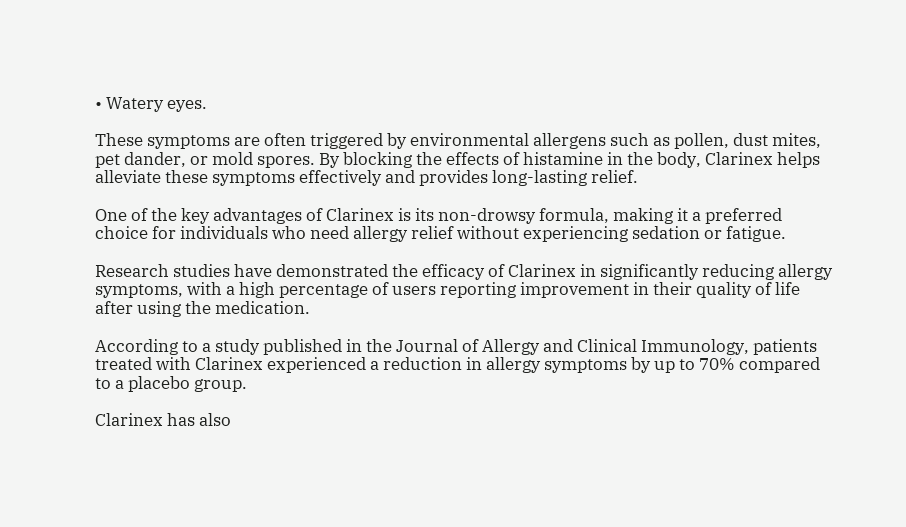• Watery eyes.

These symptoms are often triggered by environmental allergens such as pollen, dust mites, pet dander, or mold spores. By blocking the effects of histamine in the body, Clarinex helps alleviate these symptoms effectively and provides long-lasting relief.

One of the key advantages of Clarinex is its non-drowsy formula, making it a preferred choice for individuals who need allergy relief without experiencing sedation or fatigue.

Research studies have demonstrated the efficacy of Clarinex in significantly reducing allergy symptoms, with a high percentage of users reporting improvement in their quality of life after using the medication.

According to a study published in the Journal of Allergy and Clinical Immunology, patients treated with Clarinex experienced a reduction in allergy symptoms by up to 70% compared to a placebo group.

Clarinex has also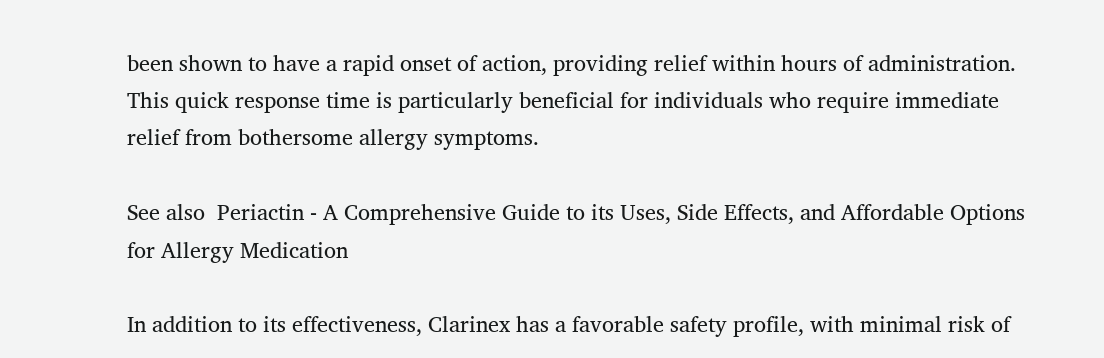been shown to have a rapid onset of action, providing relief within hours of administration. This quick response time is particularly beneficial for individuals who require immediate relief from bothersome allergy symptoms.

See also  Periactin - A Comprehensive Guide to its Uses, Side Effects, and Affordable Options for Allergy Medication

In addition to its effectiveness, Clarinex has a favorable safety profile, with minimal risk of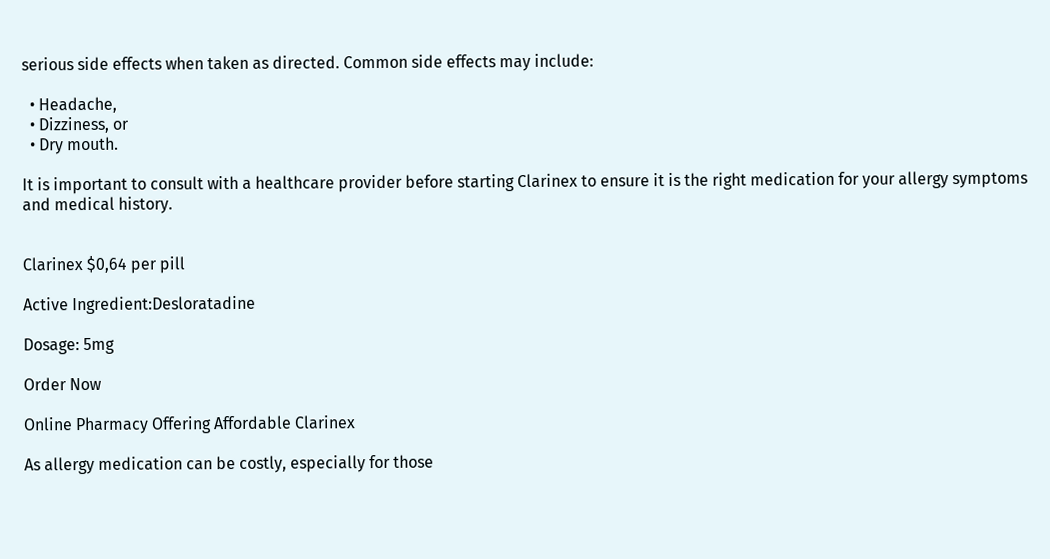serious side effects when taken as directed. Common side effects may include:

  • Headache,
  • Dizziness, or
  • Dry mouth.

It is important to consult with a healthcare provider before starting Clarinex to ensure it is the right medication for your allergy symptoms and medical history.


Clarinex $0,64 per pill

Active Ingredient:Desloratadine

Dosage: 5mg

Order Now

Online Pharmacy Offering Affordable Clarinex

As allergy medication can be costly, especially for those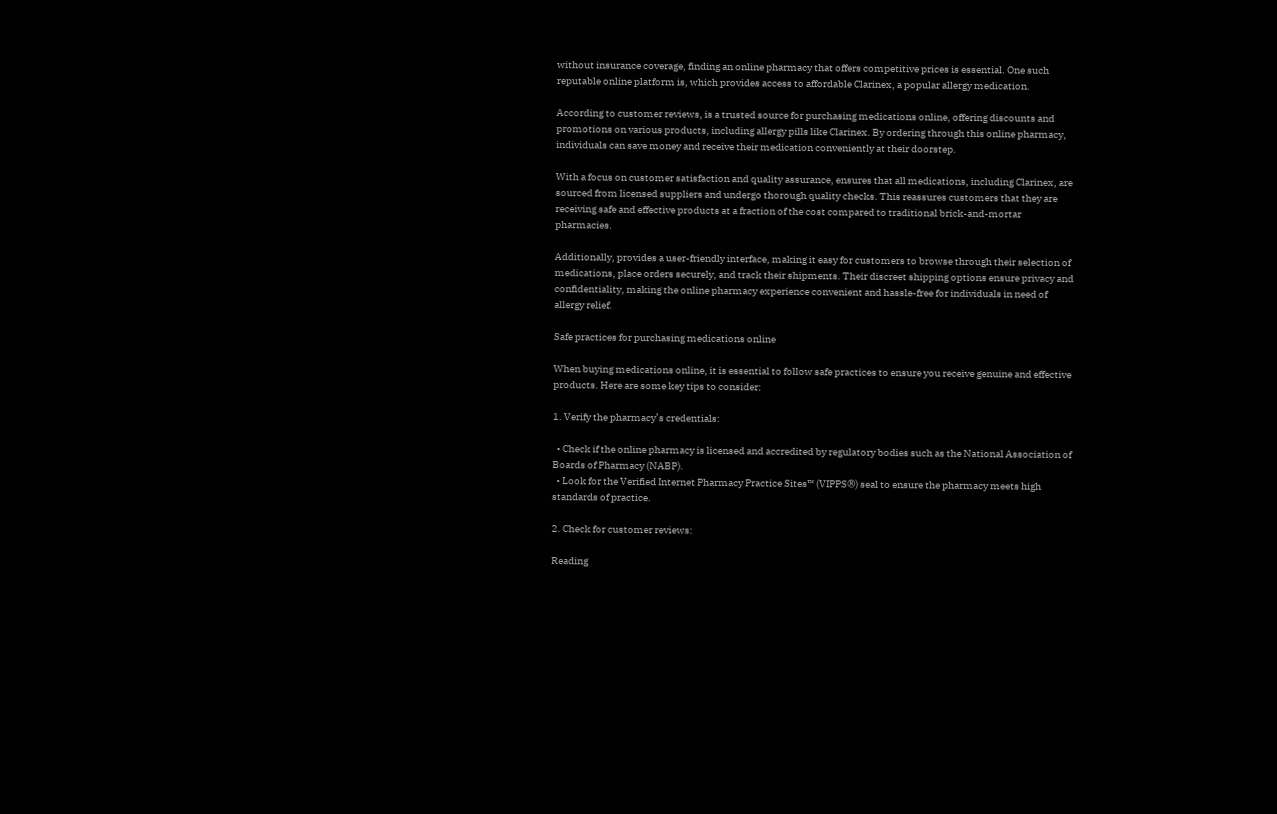without insurance coverage, finding an online pharmacy that offers competitive prices is essential. One such reputable online platform is, which provides access to affordable Clarinex, a popular allergy medication.

According to customer reviews, is a trusted source for purchasing medications online, offering discounts and promotions on various products, including allergy pills like Clarinex. By ordering through this online pharmacy, individuals can save money and receive their medication conveniently at their doorstep.

With a focus on customer satisfaction and quality assurance, ensures that all medications, including Clarinex, are sourced from licensed suppliers and undergo thorough quality checks. This reassures customers that they are receiving safe and effective products at a fraction of the cost compared to traditional brick-and-mortar pharmacies.

Additionally, provides a user-friendly interface, making it easy for customers to browse through their selection of medications, place orders securely, and track their shipments. Their discreet shipping options ensure privacy and confidentiality, making the online pharmacy experience convenient and hassle-free for individuals in need of allergy relief.

Safe practices for purchasing medications online

When buying medications online, it is essential to follow safe practices to ensure you receive genuine and effective products. Here are some key tips to consider:

1. Verify the pharmacy’s credentials:

  • Check if the online pharmacy is licensed and accredited by regulatory bodies such as the National Association of Boards of Pharmacy (NABP).
  • Look for the Verified Internet Pharmacy Practice Sites™ (VIPPS®) seal to ensure the pharmacy meets high standards of practice.

2. Check for customer reviews:

Reading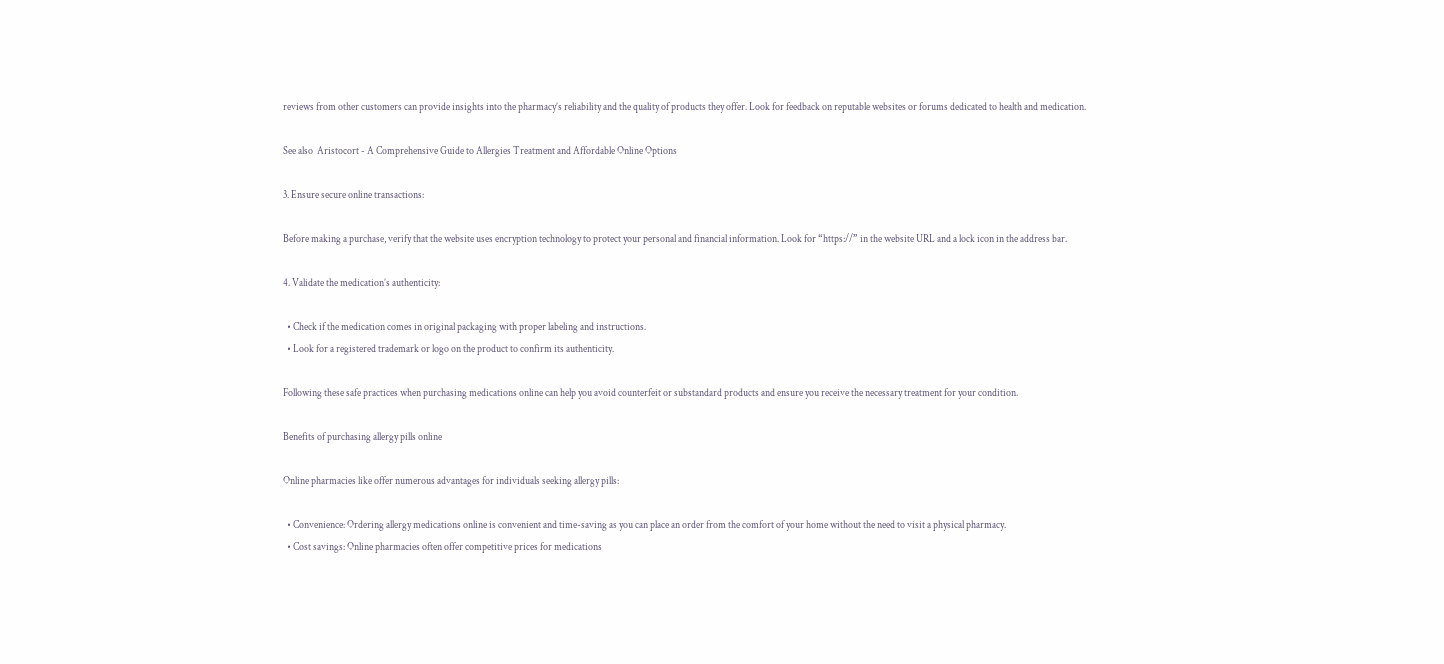reviews from other customers can provide insights into the pharmacy’s reliability and the quality of products they offer. Look for feedback on reputable websites or forums dedicated to health and medication.

See also  Aristocort - A Comprehensive Guide to Allergies Treatment and Affordable Online Options

3. Ensure secure online transactions:

Before making a purchase, verify that the website uses encryption technology to protect your personal and financial information. Look for “https://” in the website URL and a lock icon in the address bar.

4. Validate the medication’s authenticity:

  • Check if the medication comes in original packaging with proper labeling and instructions.
  • Look for a registered trademark or logo on the product to confirm its authenticity.

Following these safe practices when purchasing medications online can help you avoid counterfeit or substandard products and ensure you receive the necessary treatment for your condition.

Benefits of purchasing allergy pills online

Online pharmacies like offer numerous advantages for individuals seeking allergy pills:

  • Convenience: Ordering allergy medications online is convenient and time-saving as you can place an order from the comfort of your home without the need to visit a physical pharmacy.
  • Cost savings: Online pharmacies often offer competitive prices for medications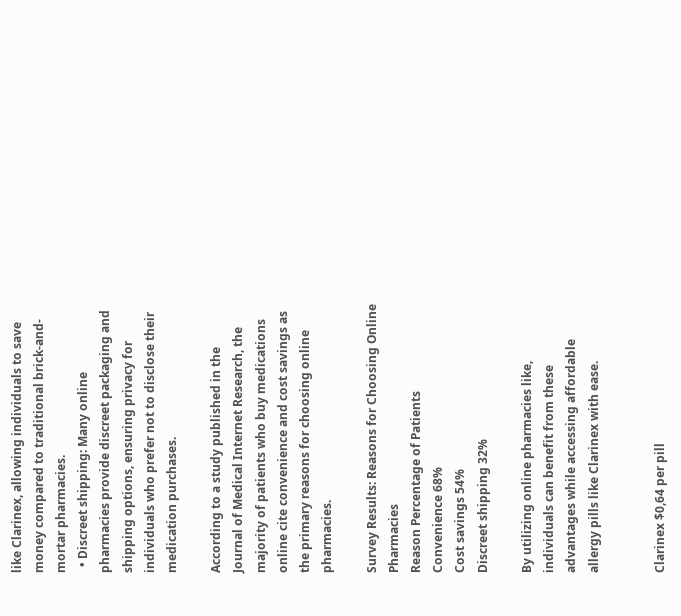like Clarinex, allowing individuals to save money compared to traditional brick-and-mortar pharmacies.
  • Discreet shipping: Many online pharmacies provide discreet packaging and shipping options, ensuring privacy for individuals who prefer not to disclose their medication purchases.

According to a study published in the Journal of Medical Internet Research, the majority of patients who buy medications online cite convenience and cost savings as the primary reasons for choosing online pharmacies.

Survey Results: Reasons for Choosing Online Pharmacies
Reason Percentage of Patients
Convenience 68%
Cost savings 54%
Discreet shipping 32%

By utilizing online pharmacies like, individuals can benefit from these advantages while accessing affordable allergy pills like Clarinex with ease.


Clarinex $0,64 per pill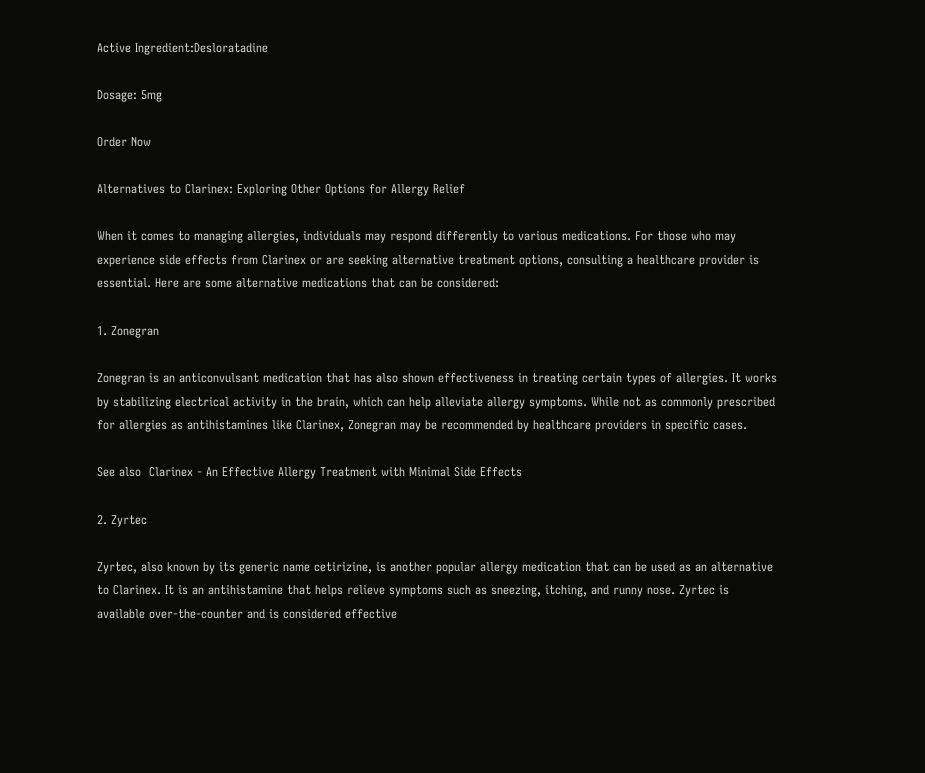Active Ingredient:Desloratadine

Dosage: 5mg

Order Now

Alternatives to Clarinex: Exploring Other Options for Allergy Relief

When it comes to managing allergies, individuals may respond differently to various medications. For those who may experience side effects from Clarinex or are seeking alternative treatment options, consulting a healthcare provider is essential. Here are some alternative medications that can be considered:

1. Zonegran

Zonegran is an anticonvulsant medication that has also shown effectiveness in treating certain types of allergies. It works by stabilizing electrical activity in the brain, which can help alleviate allergy symptoms. While not as commonly prescribed for allergies as antihistamines like Clarinex, Zonegran may be recommended by healthcare providers in specific cases.

See also  Clarinex - An Effective Allergy Treatment with Minimal Side Effects

2. Zyrtec

Zyrtec, also known by its generic name cetirizine, is another popular allergy medication that can be used as an alternative to Clarinex. It is an antihistamine that helps relieve symptoms such as sneezing, itching, and runny nose. Zyrtec is available over-the-counter and is considered effective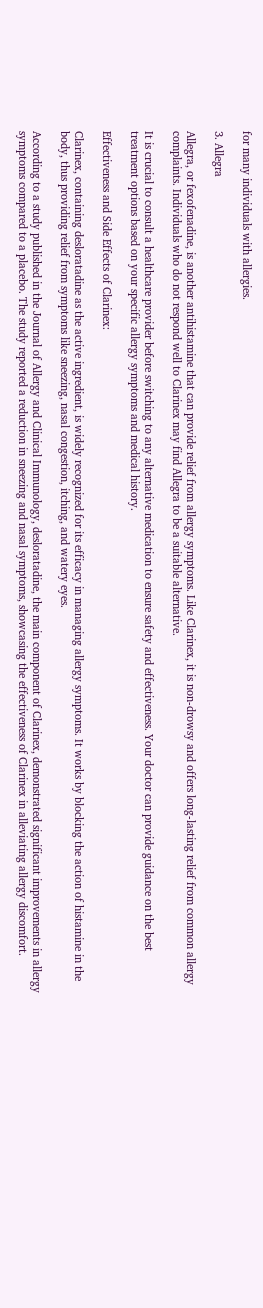for many individuals with allergies.

3. Allegra

Allegra, or fexofenadine, is another antihistamine that can provide relief from allergy symptoms. Like Clarinex, it is non-drowsy and offers long-lasting relief from common allergy complaints. Individuals who do not respond well to Clarinex may find Allegra to be a suitable alternative.

It is crucial to consult a healthcare provider before switching to any alternative medication to ensure safety and effectiveness. Your doctor can provide guidance on the best treatment options based on your specific allergy symptoms and medical history.

Effectiveness and Side Effects of Clarinex:

Clarinex, containing desloratadine as the active ingredient, is widely recognized for its efficacy in managing allergy symptoms. It works by blocking the action of histamine in the body, thus providing relief from symptoms like sneezing, nasal congestion, itching, and watery eyes.

According to a study published in the Journal of Allergy and Clinical Immunology, desloratadine, the main component of Clarinex, demonstrated significant improvements in allergy symptoms compared to a placebo. The study reported a reduction in sneezing and nasal symptoms, showcasing the effectiveness of Clarinex in alleviating allergy discomfort.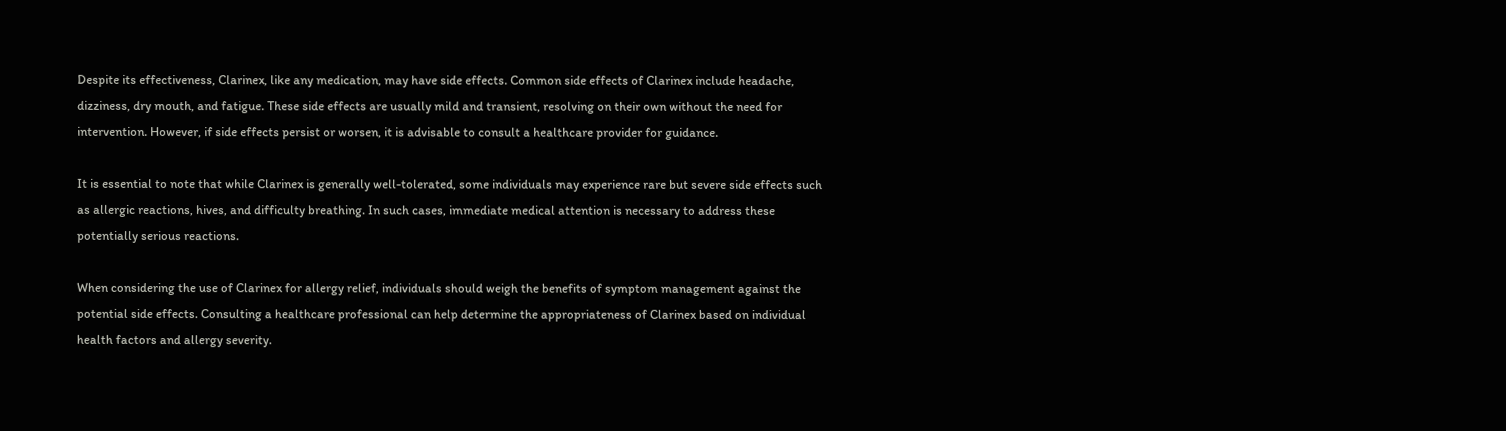Despite its effectiveness, Clarinex, like any medication, may have side effects. Common side effects of Clarinex include headache, dizziness, dry mouth, and fatigue. These side effects are usually mild and transient, resolving on their own without the need for intervention. However, if side effects persist or worsen, it is advisable to consult a healthcare provider for guidance.

It is essential to note that while Clarinex is generally well-tolerated, some individuals may experience rare but severe side effects such as allergic reactions, hives, and difficulty breathing. In such cases, immediate medical attention is necessary to address these potentially serious reactions.

When considering the use of Clarinex for allergy relief, individuals should weigh the benefits of symptom management against the potential side effects. Consulting a healthcare professional can help determine the appropriateness of Clarinex based on individual health factors and allergy severity.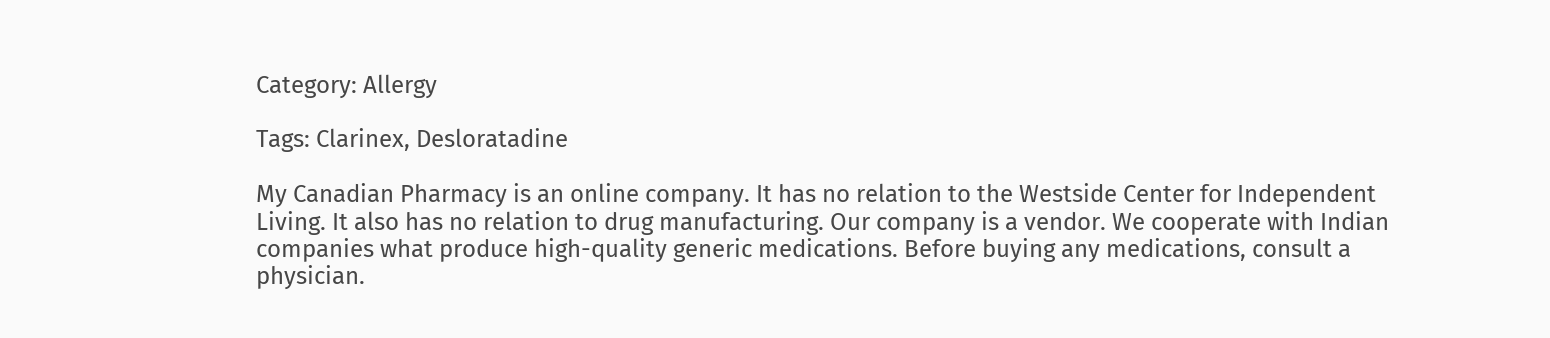Category: Allergy

Tags: Clarinex, Desloratadine

My Canadian Pharmacy is an online company. It has no relation to the Westside Center for Independent Living. It also has no relation to drug manufacturing. Our company is a vendor. We cooperate with Indian companies what produce high-quality generic medications. Before buying any medications, consult a physician.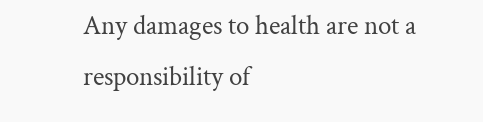Any damages to health are not a responsibility of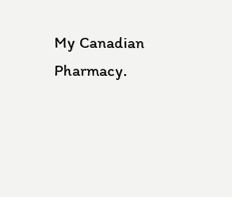My Canadian Pharmacy.